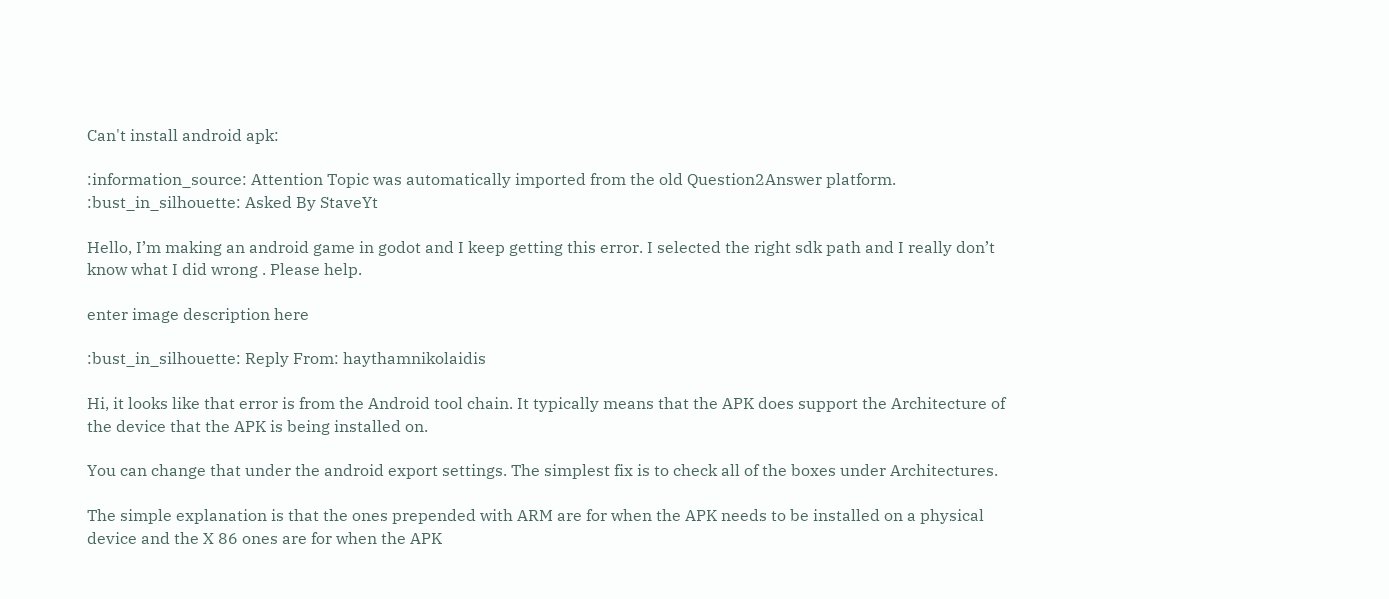Can't install android apk:

:information_source: Attention Topic was automatically imported from the old Question2Answer platform.
:bust_in_silhouette: Asked By StaveYt

Hello, I’m making an android game in godot and I keep getting this error. I selected the right sdk path and I really don’t know what I did wrong . Please help.

enter image description here

:bust_in_silhouette: Reply From: haythamnikolaidis

Hi, it looks like that error is from the Android tool chain. It typically means that the APK does support the Architecture of the device that the APK is being installed on.

You can change that under the android export settings. The simplest fix is to check all of the boxes under Architectures.

The simple explanation is that the ones prepended with ARM are for when the APK needs to be installed on a physical device and the X 86 ones are for when the APK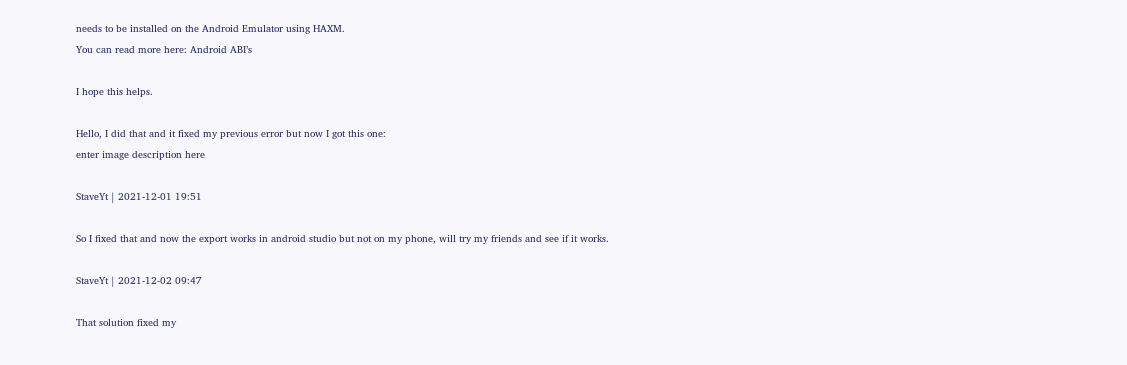needs to be installed on the Android Emulator using HAXM.
You can read more here: Android ABI’s

I hope this helps.

Hello, I did that and it fixed my previous error but now I got this one:
enter image description here

StaveYt | 2021-12-01 19:51

So I fixed that and now the export works in android studio but not on my phone, will try my friends and see if it works.

StaveYt | 2021-12-02 09:47

That solution fixed my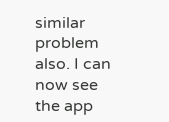similar problem also. I can now see the app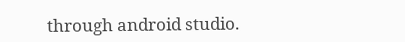through android studio.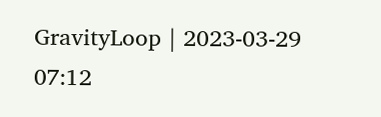GravityLoop | 2023-03-29 07:12